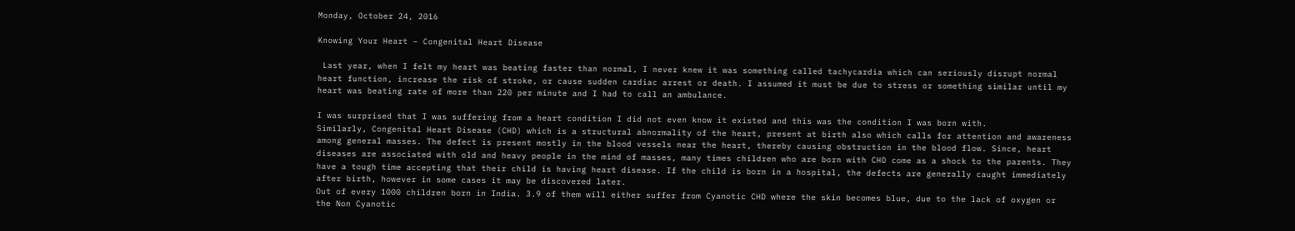Monday, October 24, 2016

Knowing Your Heart – Congenital Heart Disease

 Last year, when I felt my heart was beating faster than normal, I never knew it was something called tachycardia which can seriously disrupt normal heart function, increase the risk of stroke, or cause sudden cardiac arrest or death. I assumed it must be due to stress or something similar until my heart was beating rate of more than 220 per minute and I had to call an ambulance.

I was surprised that I was suffering from a heart condition I did not even know it existed and this was the condition I was born with.
Similarly, Congenital Heart Disease (CHD) which is a structural abnormality of the heart, present at birth also which calls for attention and awareness among general masses. The defect is present mostly in the blood vessels near the heart, thereby causing obstruction in the blood flow. Since, heart diseases are associated with old and heavy people in the mind of masses, many times children who are born with CHD come as a shock to the parents. They have a tough time accepting that their child is having heart disease. If the child is born in a hospital, the defects are generally caught immediately after birth, however in some cases it may be discovered later.
Out of every 1000 children born in India. 3.9 of them will either suffer from Cyanotic CHD where the skin becomes blue, due to the lack of oxygen or the Non Cyanotic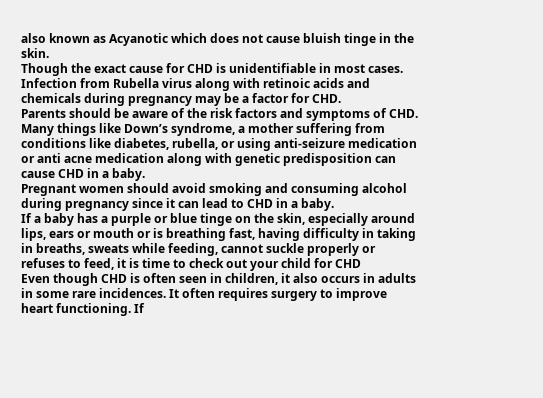also known as Acyanotic which does not cause bluish tinge in the skin.
Though the exact cause for CHD is unidentifiable in most cases. Infection from Rubella virus along with retinoic acids and chemicals during pregnancy may be a factor for CHD.
Parents should be aware of the risk factors and symptoms of CHD. Many things like Down’s syndrome, a mother suffering from conditions like diabetes, rubella, or using anti-seizure medication or anti acne medication along with genetic predisposition can cause CHD in a baby.
Pregnant women should avoid smoking and consuming alcohol during pregnancy since it can lead to CHD in a baby.
If a baby has a purple or blue tinge on the skin, especially around lips, ears or mouth or is breathing fast, having difficulty in taking in breaths, sweats while feeding, cannot suckle properly or refuses to feed, it is time to check out your child for CHD
Even though CHD is often seen in children, it also occurs in adults in some rare incidences. It often requires surgery to improve heart functioning. If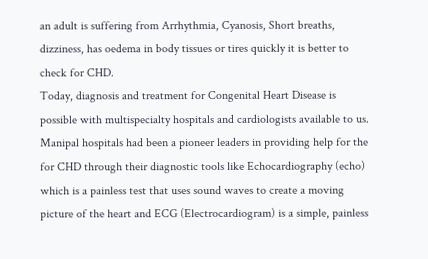an adult is suffering from Arrhythmia, Cyanosis, Short breaths, dizziness, has oedema in body tissues or tires quickly it is better to check for CHD.
Today, diagnosis and treatment for Congenital Heart Disease is possible with multispecialty hospitals and cardiologists available to us. Manipal hospitals had been a pioneer leaders in providing help for the for CHD through their diagnostic tools like Echocardiography (echo)  which is a painless test that uses sound waves to create a moving picture of the heart and ECG (Electrocardiogram) is a simple, painless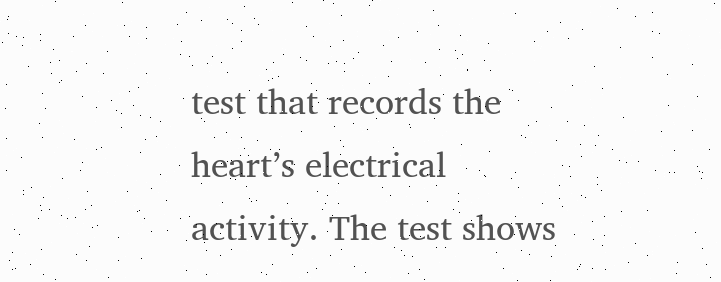test that records the heart’s electrical activity. The test shows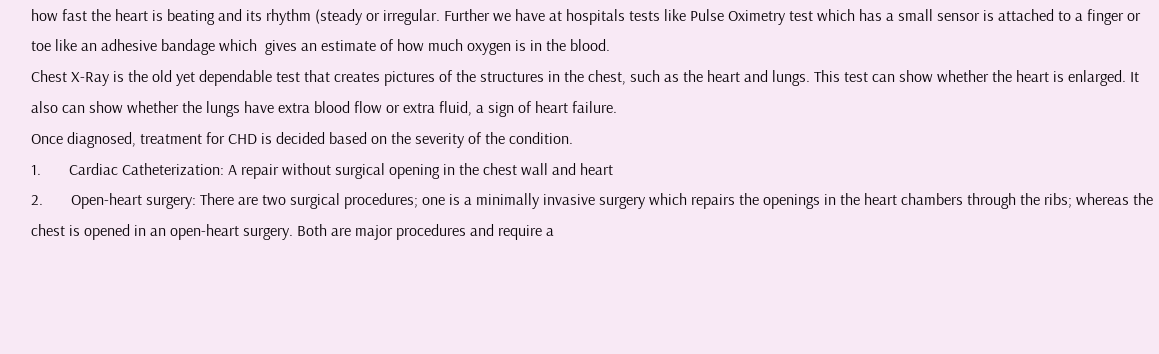how fast the heart is beating and its rhythm (steady or irregular. Further we have at hospitals tests like Pulse Oximetry test which has a small sensor is attached to a finger or toe like an adhesive bandage which  gives an estimate of how much oxygen is in the blood.
Chest X-Ray is the old yet dependable test that creates pictures of the structures in the chest, such as the heart and lungs. This test can show whether the heart is enlarged. It also can show whether the lungs have extra blood flow or extra fluid, a sign of heart failure.
Once diagnosed, treatment for CHD is decided based on the severity of the condition.
1.       Cardiac Catheterization: A repair without surgical opening in the chest wall and heart
2.       Open-heart surgery: There are two surgical procedures; one is a minimally invasive surgery which repairs the openings in the heart chambers through the ribs; whereas the chest is opened in an open-heart surgery. Both are major procedures and require a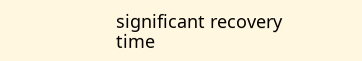significant recovery time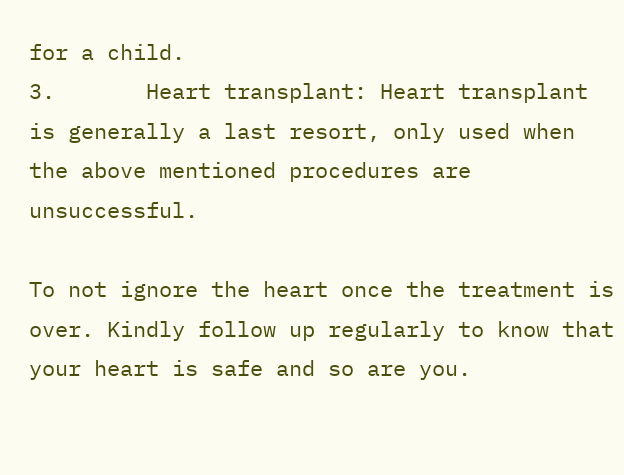for a child.
3.       Heart transplant: Heart transplant is generally a last resort, only used when the above mentioned procedures are unsuccessful.

To not ignore the heart once the treatment is over. Kindly follow up regularly to know that your heart is safe and so are you.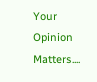Your Opinion Matters....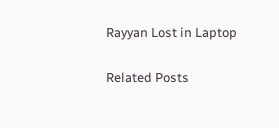Rayyan Lost in Laptop

Related Posts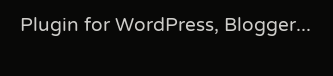Plugin for WordPress, Blogger...